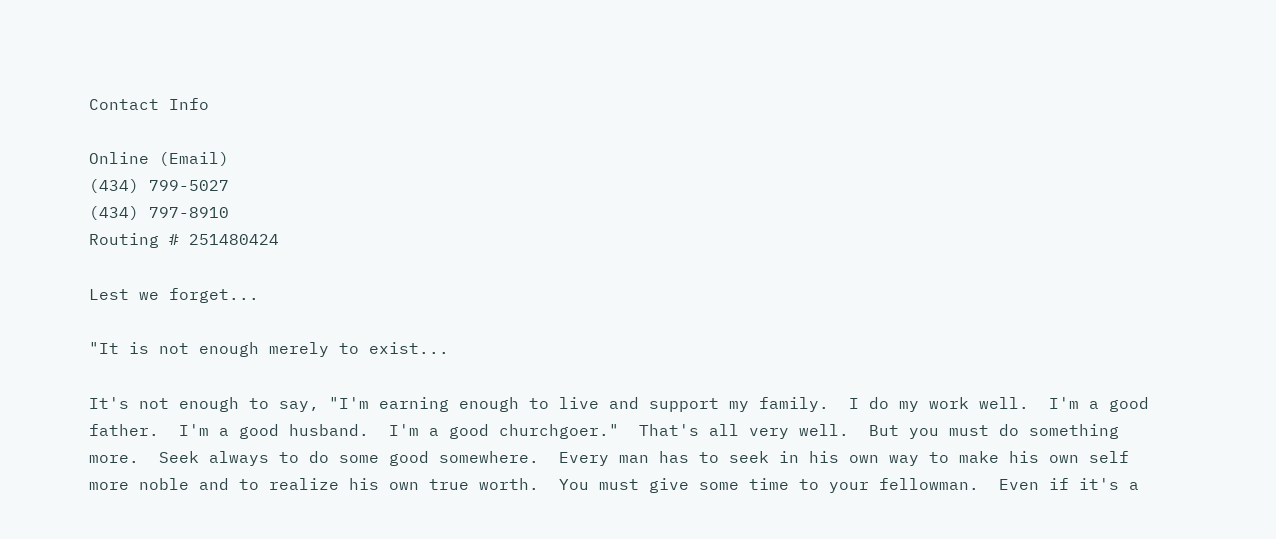Contact Info

Online (Email)
(434) 799-5027
(434) 797-8910
Routing # 251480424

Lest we forget...

"It is not enough merely to exist...

It's not enough to say, "I'm earning enough to live and support my family.  I do my work well.  I'm a good father.  I'm a good husband.  I'm a good churchgoer."  That's all very well.  But you must do something more.  Seek always to do some good somewhere.  Every man has to seek in his own way to make his own self more noble and to realize his own true worth.  You must give some time to your fellowman.  Even if it's a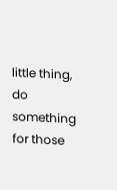little thing, do something for those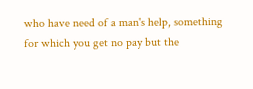who have need of a man's help, something for which you get no pay but the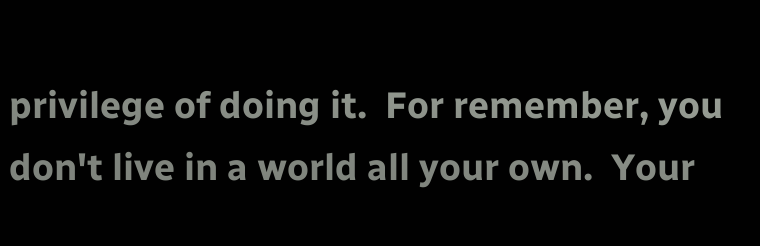privilege of doing it.  For remember, you don't live in a world all your own.  Your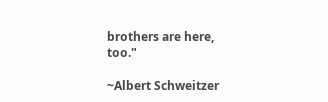brothers are here, too."

~Albert Schweitzer